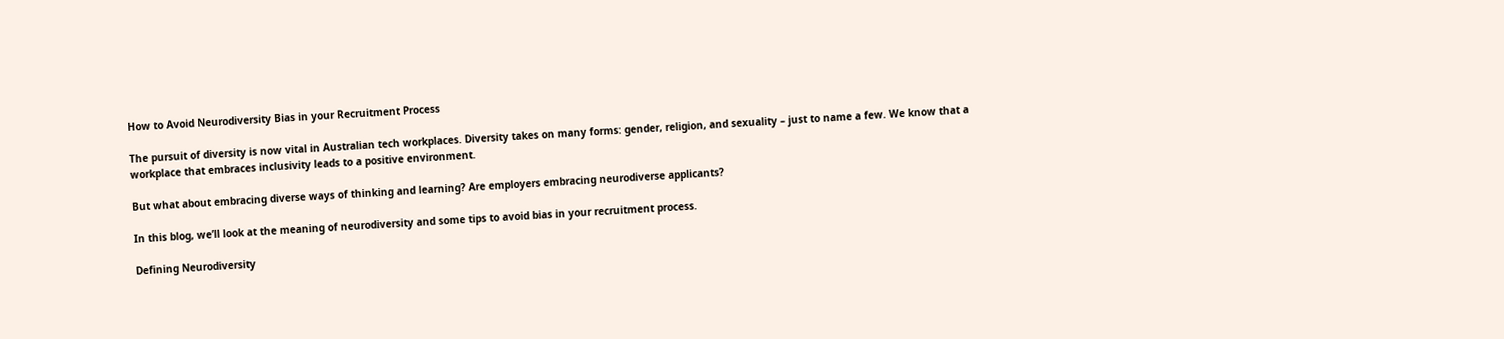How to Avoid Neurodiversity Bias in your Recruitment Process

The pursuit of diversity is now vital in Australian tech workplaces. Diversity takes on many forms: gender, religion, and sexuality – just to name a few. We know that a workplace that embraces inclusivity leads to a positive environment.

But what about embracing diverse ways of thinking and learning? Are employers embracing neurodiverse applicants?

In this blog, we’ll look at the meaning of neurodiversity and some tips to avoid bias in your recruitment process.

Defining Neurodiversity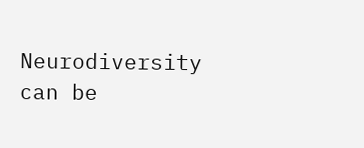Neurodiversity can be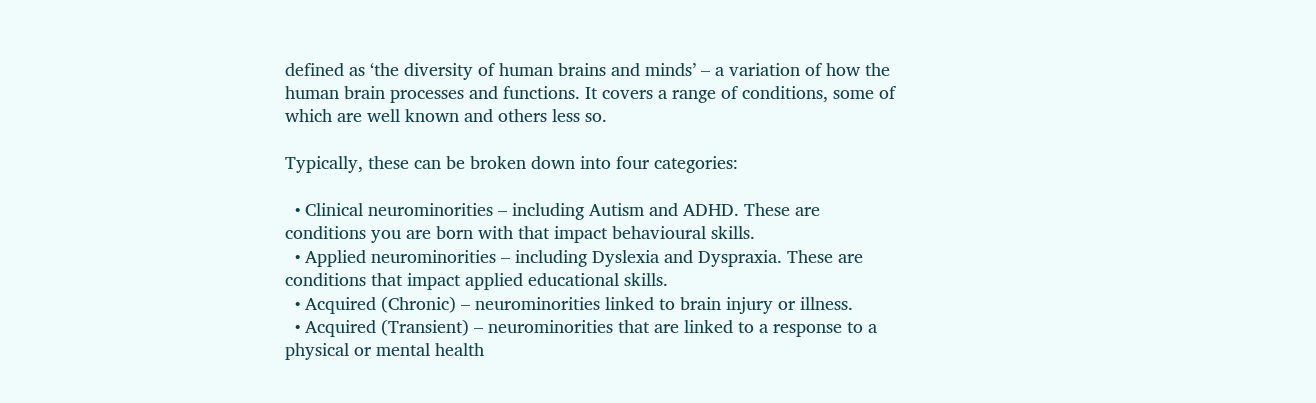defined as ‘the diversity of human brains and minds’ – a variation of how the human brain processes and functions. It covers a range of conditions, some of which are well known and others less so.

Typically, these can be broken down into four categories:

  • Clinical neurominorities – including Autism and ADHD. These are conditions you are born with that impact behavioural skills.
  • Applied neurominorities – including Dyslexia and Dyspraxia. These are conditions that impact applied educational skills.
  • Acquired (Chronic) – neurominorities linked to brain injury or illness.
  • Acquired (Transient) – neurominorities that are linked to a response to a physical or mental health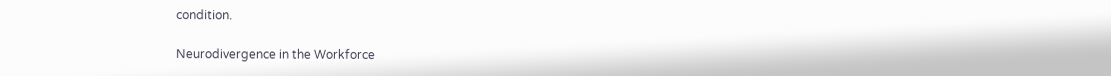condition.

Neurodivergence in the Workforce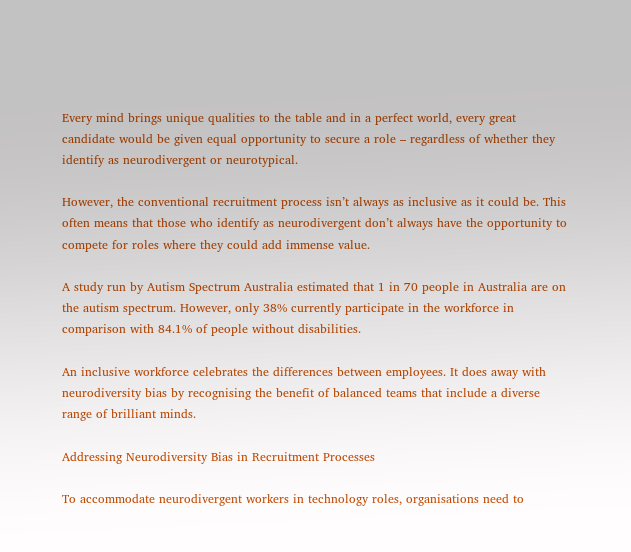Every mind brings unique qualities to the table and in a perfect world, every great candidate would be given equal opportunity to secure a role – regardless of whether they identify as neurodivergent or neurotypical.

However, the conventional recruitment process isn’t always as inclusive as it could be. This often means that those who identify as neurodivergent don’t always have the opportunity to compete for roles where they could add immense value.

A study run by Autism Spectrum Australia estimated that 1 in 70 people in Australia are on the autism spectrum. However, only 38% currently participate in the workforce in comparison with 84.1% of people without disabilities.

An inclusive workforce celebrates the differences between employees. It does away with neurodiversity bias by recognising the benefit of balanced teams that include a diverse range of brilliant minds.

Addressing Neurodiversity Bias in Recruitment Processes

To accommodate neurodivergent workers in technology roles, organisations need to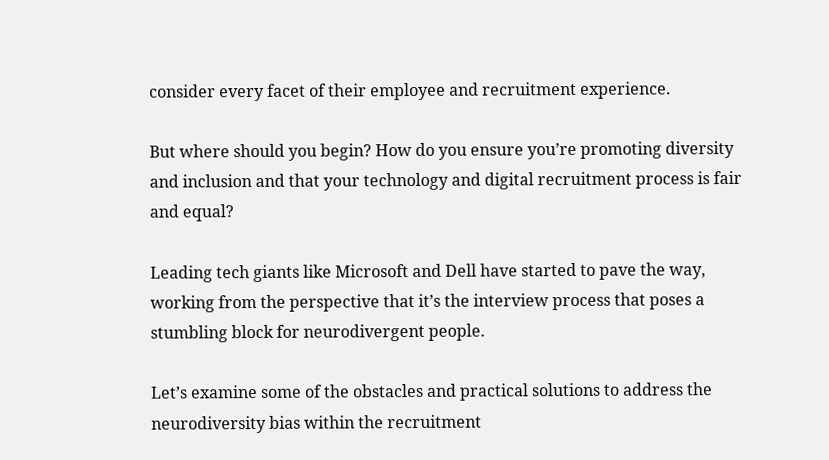consider every facet of their employee and recruitment experience.

But where should you begin? How do you ensure you’re promoting diversity and inclusion and that your technology and digital recruitment process is fair and equal?

Leading tech giants like Microsoft and Dell have started to pave the way, working from the perspective that it’s the interview process that poses a stumbling block for neurodivergent people.

Let’s examine some of the obstacles and practical solutions to address the neurodiversity bias within the recruitment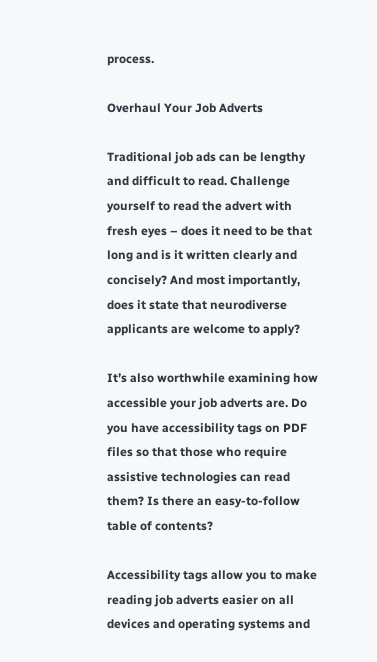process.

Overhaul Your Job Adverts

Traditional job ads can be lengthy and difficult to read. Challenge yourself to read the advert with fresh eyes – does it need to be that long and is it written clearly and concisely? And most importantly, does it state that neurodiverse applicants are welcome to apply?

It’s also worthwhile examining how accessible your job adverts are. Do you have accessibility tags on PDF files so that those who require assistive technologies can read them? Is there an easy-to-follow table of contents?

Accessibility tags allow you to make reading job adverts easier on all devices and operating systems and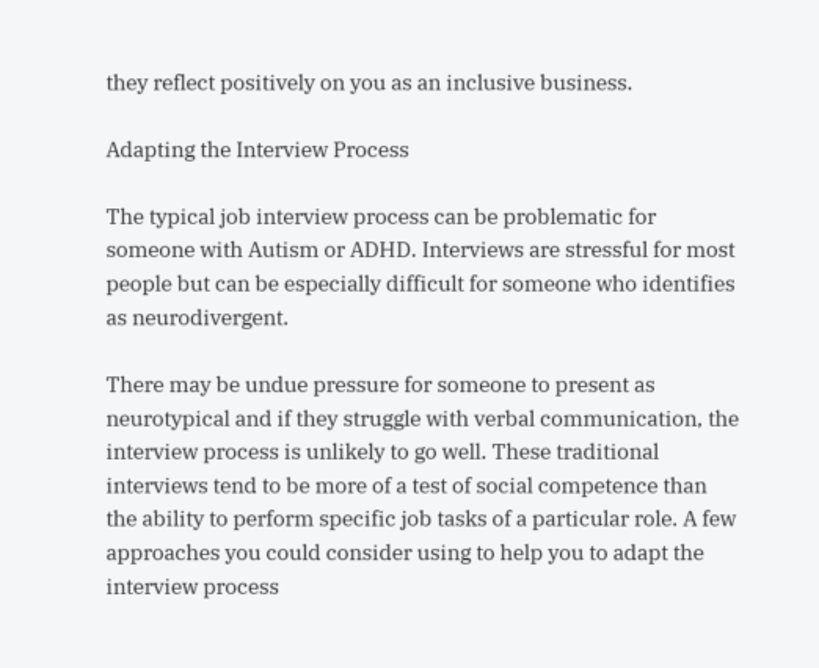they reflect positively on you as an inclusive business.

Adapting the Interview Process

The typical job interview process can be problematic for someone with Autism or ADHD. Interviews are stressful for most people but can be especially difficult for someone who identifies as neurodivergent.

There may be undue pressure for someone to present as neurotypical and if they struggle with verbal communication, the interview process is unlikely to go well. These traditional interviews tend to be more of a test of social competence than the ability to perform specific job tasks of a particular role. A few approaches you could consider using to help you to adapt the interview process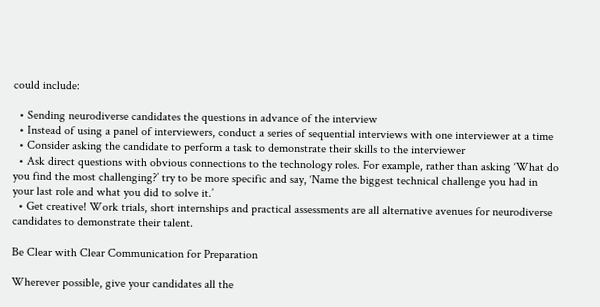could include:

  • Sending neurodiverse candidates the questions in advance of the interview
  • Instead of using a panel of interviewers, conduct a series of sequential interviews with one interviewer at a time
  • Consider asking the candidate to perform a task to demonstrate their skills to the interviewer
  • Ask direct questions with obvious connections to the technology roles. For example, rather than asking ‘What do you find the most challenging?’ try to be more specific and say, ‘Name the biggest technical challenge you had in your last role and what you did to solve it.’
  • Get creative! Work trials, short internships and practical assessments are all alternative avenues for neurodiverse candidates to demonstrate their talent.

Be Clear with Clear Communication for Preparation

Wherever possible, give your candidates all the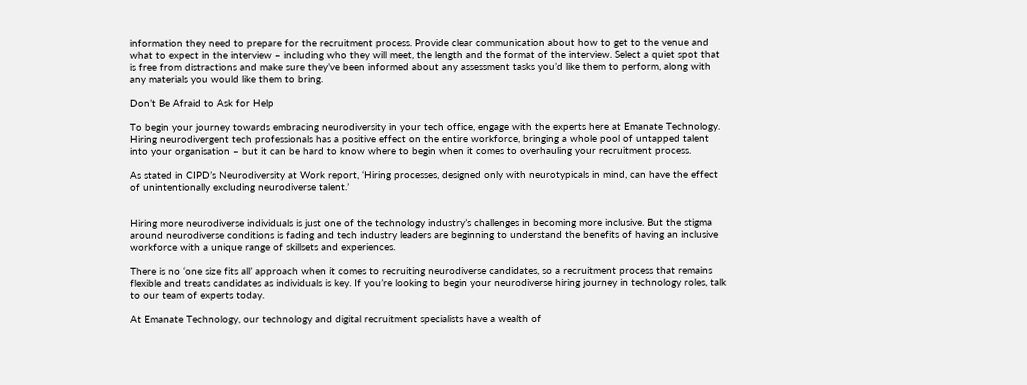information they need to prepare for the recruitment process. Provide clear communication about how to get to the venue and what to expect in the interview – including who they will meet, the length and the format of the interview. Select a quiet spot that is free from distractions and make sure they’ve been informed about any assessment tasks you’d like them to perform, along with any materials you would like them to bring.

Don’t Be Afraid to Ask for Help

To begin your journey towards embracing neurodiversity in your tech office, engage with the experts here at Emanate Technology. Hiring neurodivergent tech professionals has a positive effect on the entire workforce, bringing a whole pool of untapped talent into your organisation – but it can be hard to know where to begin when it comes to overhauling your recruitment process.

As stated in CIPD’s Neurodiversity at Work report, ‘Hiring processes, designed only with neurotypicals in mind, can have the effect of unintentionally excluding neurodiverse talent.’


Hiring more neurodiverse individuals is just one of the technology industry’s challenges in becoming more inclusive. But the stigma around neurodiverse conditions is fading and tech industry leaders are beginning to understand the benefits of having an inclusive workforce with a unique range of skillsets and experiences.

There is no ‘one size fits all’ approach when it comes to recruiting neurodiverse candidates, so a recruitment process that remains flexible and treats candidates as individuals is key. If you’re looking to begin your neurodiverse hiring journey in technology roles, talk to our team of experts today.

At Emanate Technology, our technology and digital recruitment specialists have a wealth of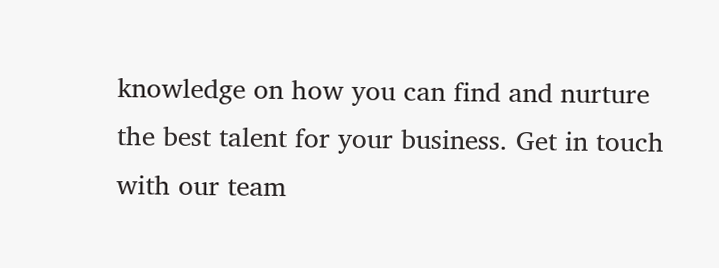knowledge on how you can find and nurture the best talent for your business. Get in touch with our team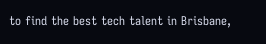to find the best tech talent in Brisbane,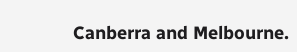Canberra and Melbourne.